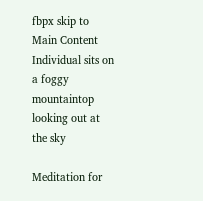fbpx skip to Main Content
Individual sits on a foggy mountaintop looking out at the sky

Meditation for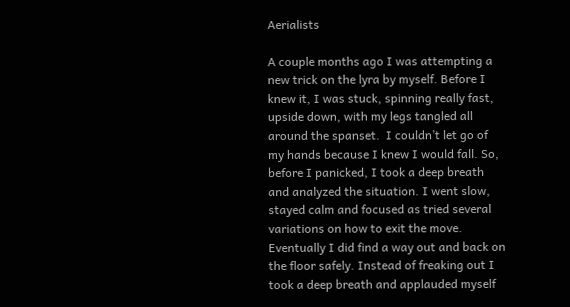Aerialists

A couple months ago I was attempting a new trick on the lyra by myself. Before I knew it, I was stuck, spinning really fast, upside down, with my legs tangled all around the spanset.  I couldn’t let go of my hands because I knew I would fall. So, before I panicked, I took a deep breath and analyzed the situation. I went slow, stayed calm and focused as tried several variations on how to exit the move. Eventually I did find a way out and back on the floor safely. Instead of freaking out I took a deep breath and applauded myself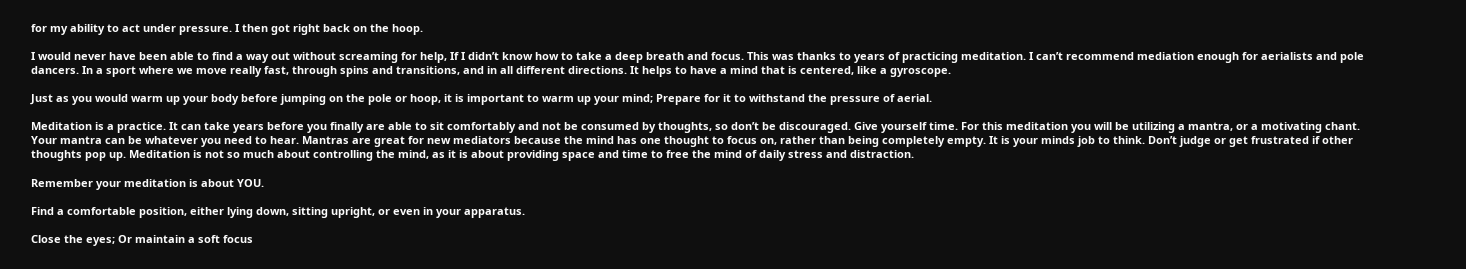for my ability to act under pressure. I then got right back on the hoop.

I would never have been able to find a way out without screaming for help, If I didn’t know how to take a deep breath and focus. This was thanks to years of practicing meditation. I can’t recommend mediation enough for aerialists and pole dancers. In a sport where we move really fast, through spins and transitions, and in all different directions. It helps to have a mind that is centered, like a gyroscope.

Just as you would warm up your body before jumping on the pole or hoop, it is important to warm up your mind; Prepare for it to withstand the pressure of aerial.

Meditation is a practice. It can take years before you finally are able to sit comfortably and not be consumed by thoughts, so don’t be discouraged. Give yourself time. For this meditation you will be utilizing a mantra, or a motivating chant. Your mantra can be whatever you need to hear. Mantras are great for new mediators because the mind has one thought to focus on, rather than being completely empty. It is your minds job to think. Don’t judge or get frustrated if other thoughts pop up. Meditation is not so much about controlling the mind, as it is about providing space and time to free the mind of daily stress and distraction.

Remember your meditation is about YOU.

Find a comfortable position, either lying down, sitting upright, or even in your apparatus.

Close the eyes; Or maintain a soft focus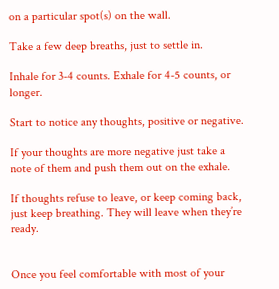on a particular spot(s) on the wall.

Take a few deep breaths, just to settle in.

Inhale for 3-4 counts. Exhale for 4-5 counts, or longer.

Start to notice any thoughts, positive or negative.

If your thoughts are more negative just take a note of them and push them out on the exhale.

If thoughts refuse to leave, or keep coming back, just keep breathing. They will leave when they’re ready.


Once you feel comfortable with most of your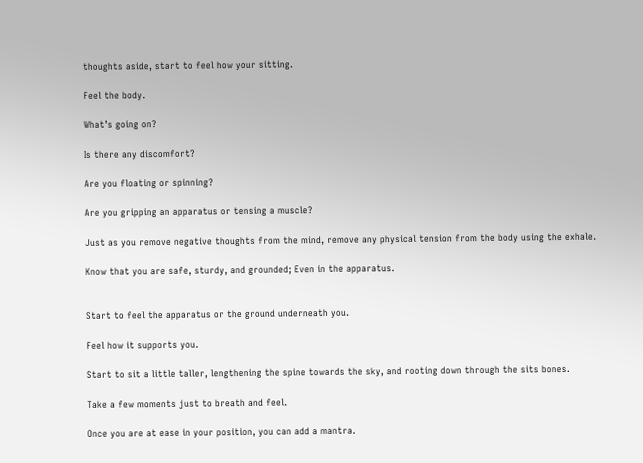thoughts aside, start to feel how your sitting.

Feel the body.

What’s going on?

Is there any discomfort?

Are you floating or spinning?

Are you gripping an apparatus or tensing a muscle?

Just as you remove negative thoughts from the mind, remove any physical tension from the body using the exhale.

Know that you are safe, sturdy, and grounded; Even in the apparatus.


Start to feel the apparatus or the ground underneath you.

Feel how it supports you.

Start to sit a little taller, lengthening the spine towards the sky, and rooting down through the sits bones.

Take a few moments just to breath and feel.

Once you are at ease in your position, you can add a mantra.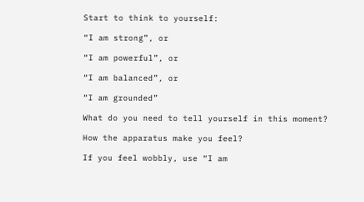Start to think to yourself:

“I am strong”, or

“I am powerful”, or

“I am balanced”, or

“I am grounded”

What do you need to tell yourself in this moment?

How the apparatus make you feel?

If you feel wobbly, use “I am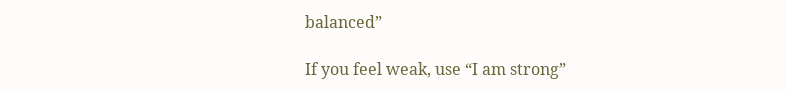balanced”

If you feel weak, use “I am strong”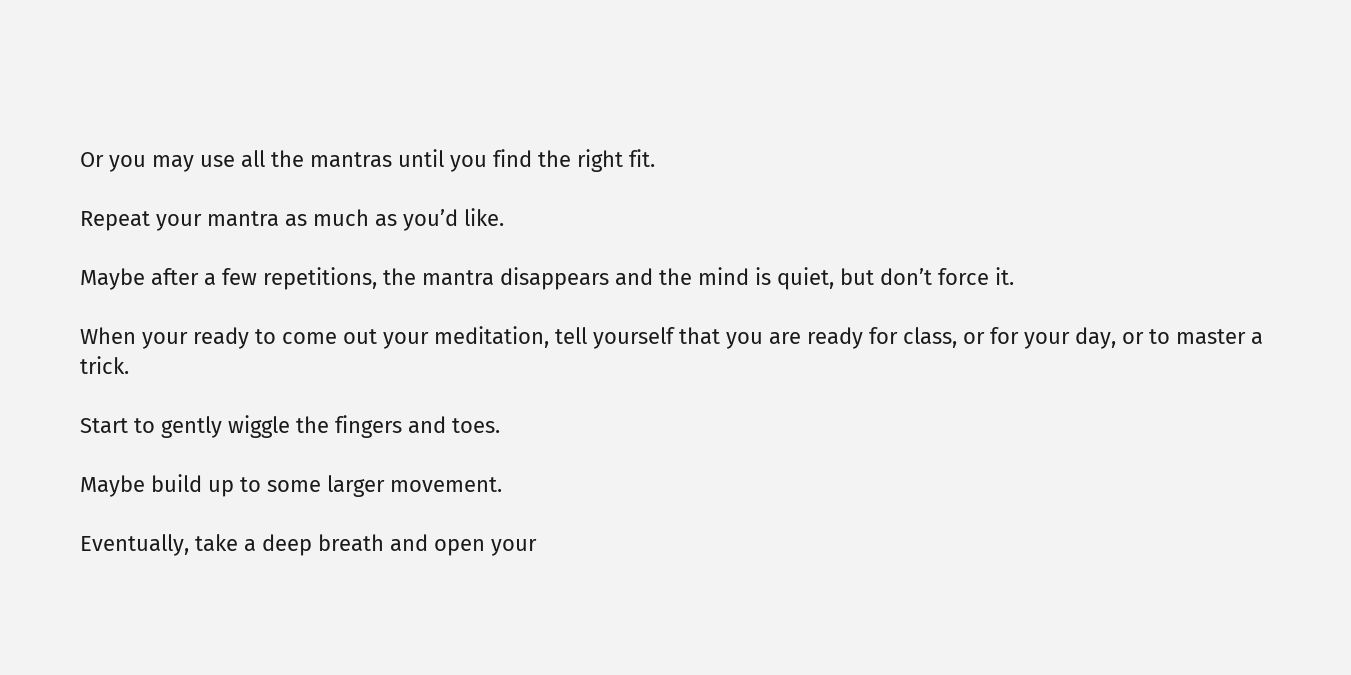Or you may use all the mantras until you find the right fit.

Repeat your mantra as much as you’d like.

Maybe after a few repetitions, the mantra disappears and the mind is quiet, but don’t force it.

When your ready to come out your meditation, tell yourself that you are ready for class, or for your day, or to master a trick.

Start to gently wiggle the fingers and toes.

Maybe build up to some larger movement.

Eventually, take a deep breath and open your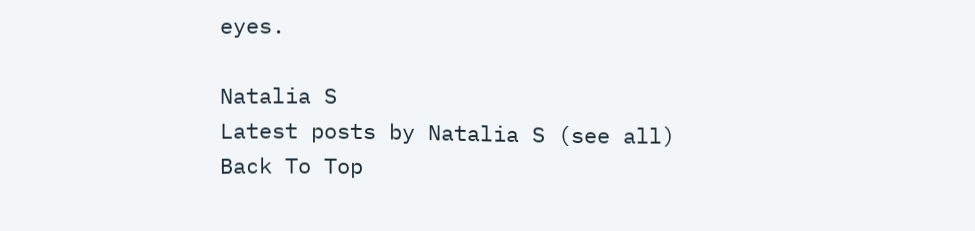eyes.

Natalia S
Latest posts by Natalia S (see all)
Back To Top